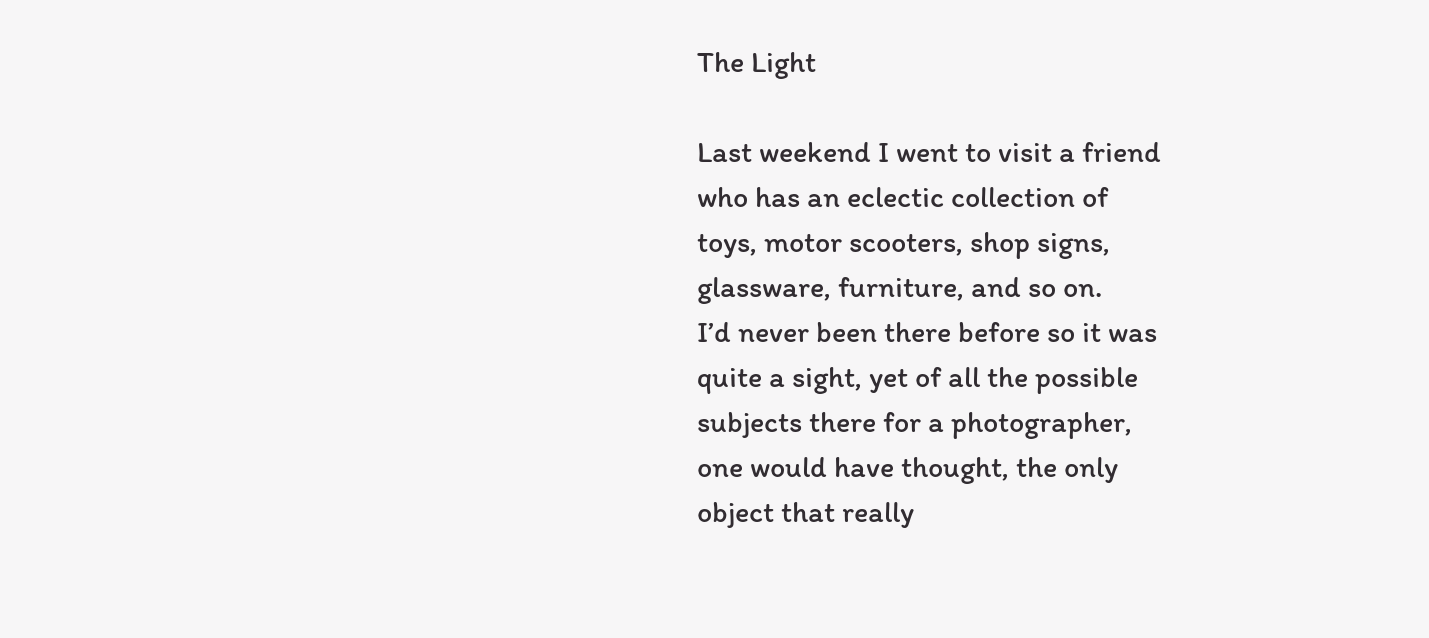The Light

Last weekend I went to visit a friend
who has an eclectic collection of
toys, motor scooters, shop signs,
glassware, furniture, and so on.
I’d never been there before so it was
quite a sight, yet of all the possible
subjects there for a photographer,
one would have thought, the only
object that really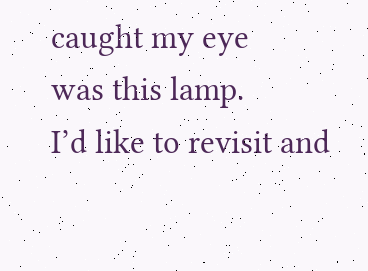caught my eye
was this lamp.
I’d like to revisit and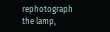rephotograph
the lamp,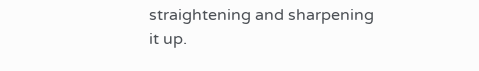straightening and sharpening
it up.